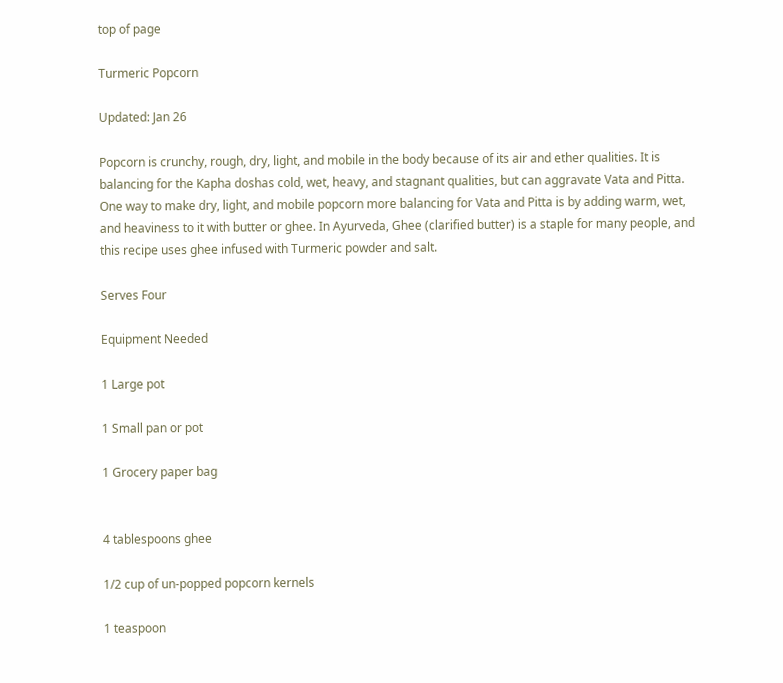top of page

Turmeric Popcorn

Updated: Jan 26

Popcorn is crunchy, rough, dry, light, and mobile in the body because of its air and ether qualities. It is balancing for the Kapha doshas cold, wet, heavy, and stagnant qualities, but can aggravate Vata and Pitta. One way to make dry, light, and mobile popcorn more balancing for Vata and Pitta is by adding warm, wet, and heaviness to it with butter or ghee. In Ayurveda, Ghee (clarified butter) is a staple for many people, and this recipe uses ghee infused with Turmeric powder and salt.

Serves Four

Equipment Needed

1 Large pot

1 Small pan or pot

1 Grocery paper bag


4 tablespoons ghee

1/2 cup of un-popped popcorn kernels

1 teaspoon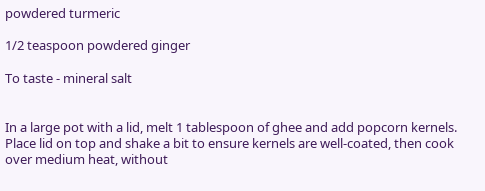powdered turmeric

1/2 teaspoon powdered ginger

To taste - mineral salt


In a large pot with a lid, melt 1 tablespoon of ghee and add popcorn kernels. Place lid on top and shake a bit to ensure kernels are well-coated, then cook over medium heat, without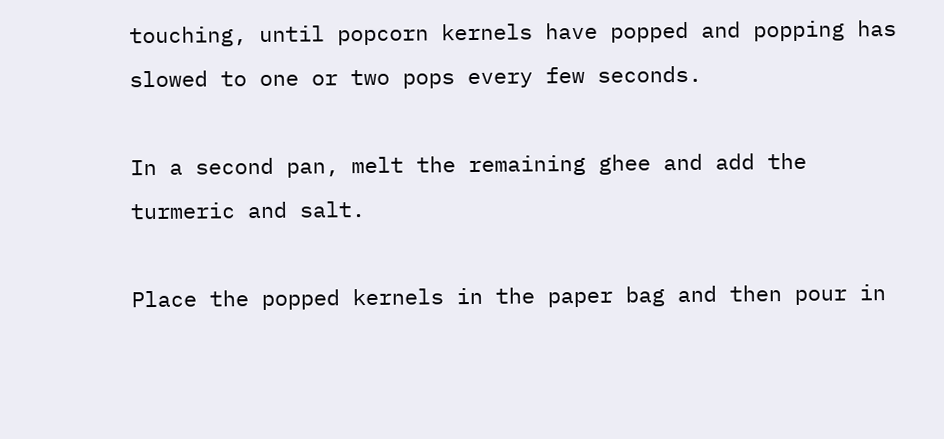touching, until popcorn kernels have popped and popping has slowed to one or two pops every few seconds.

In a second pan, melt the remaining ghee and add the turmeric and salt.

Place the popped kernels in the paper bag and then pour in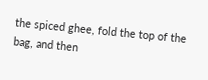the spiced ghee, fold the top of the bag, and then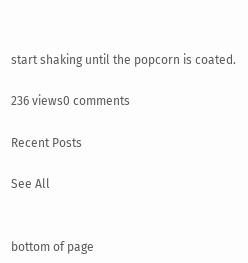start shaking until the popcorn is coated.

236 views0 comments

Recent Posts

See All


bottom of page